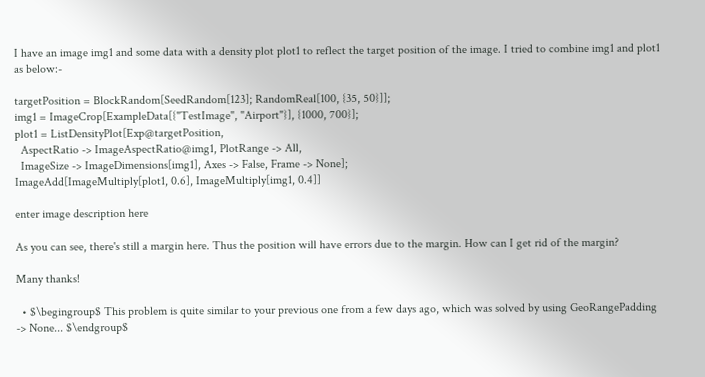I have an image img1 and some data with a density plot plot1 to reflect the target position of the image. I tried to combine img1 and plot1 as below:-

targetPosition = BlockRandom[SeedRandom[123]; RandomReal[100, {35, 50}]];
img1 = ImageCrop[ExampleData[{"TestImage", "Airport"}], {1000, 700}];
plot1 = ListDensityPlot[Exp@targetPosition,
  AspectRatio -> ImageAspectRatio@img1, PlotRange -> All,
  ImageSize -> ImageDimensions[img1], Axes -> False, Frame -> None];
ImageAdd[ImageMultiply[plot1, 0.6], ImageMultiply[img1, 0.4]]

enter image description here

As you can see, there's still a margin here. Thus the position will have errors due to the margin. How can I get rid of the margin?

Many thanks!

  • $\begingroup$ This problem is quite similar to your previous one from a few days ago, which was solved by using GeoRangePadding -> None... $\endgroup$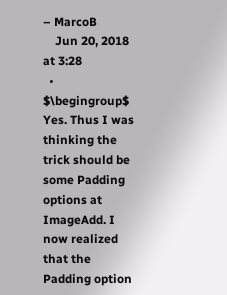– MarcoB
    Jun 20, 2018 at 3:28
  • $\begingroup$ Yes. Thus I was thinking the trick should be some Padding options at ImageAdd. I now realized that the Padding option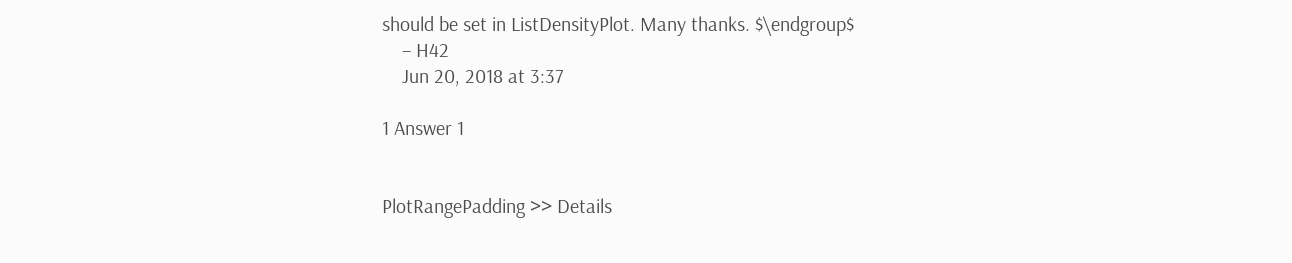should be set in ListDensityPlot. Many thanks. $\endgroup$
    – H42
    Jun 20, 2018 at 3:37

1 Answer 1


PlotRangePadding >> Details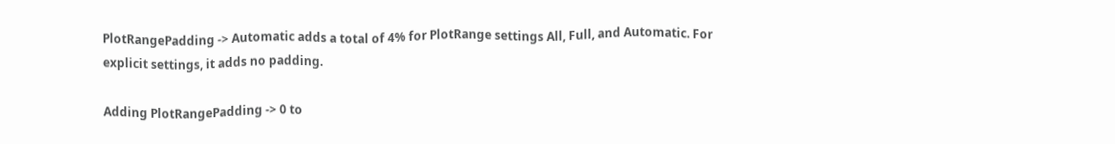PlotRangePadding -> Automatic adds a total of 4% for PlotRange settings All, Full, and Automatic. For explicit settings, it adds no padding.

Adding PlotRangePadding -> 0 to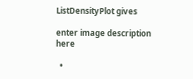ListDensityPlot gives

enter image description here

  •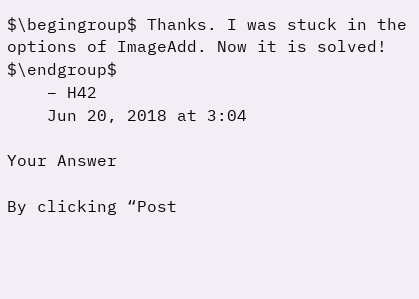$\begingroup$ Thanks. I was stuck in the options of ImageAdd. Now it is solved! $\endgroup$
    – H42
    Jun 20, 2018 at 3:04

Your Answer

By clicking “Post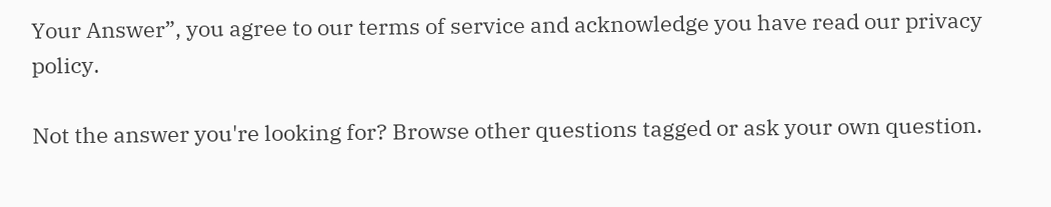Your Answer”, you agree to our terms of service and acknowledge you have read our privacy policy.

Not the answer you're looking for? Browse other questions tagged or ask your own question.